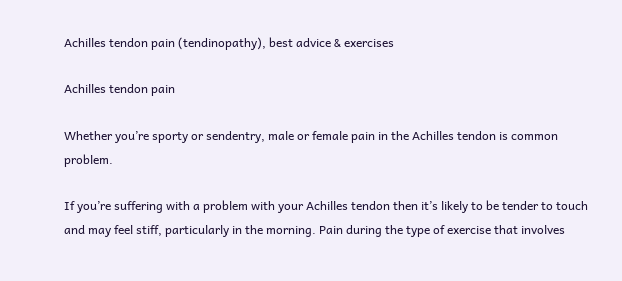Achilles tendon pain (tendinopathy), best advice & exercises

Achilles tendon pain

Whether you’re sporty or sendentry, male or female pain in the Achilles tendon is common problem.

If you’re suffering with a problem with your Achilles tendon then it’s likely to be tender to touch and may feel stiff, particularly in the morning. Pain during the type of exercise that involves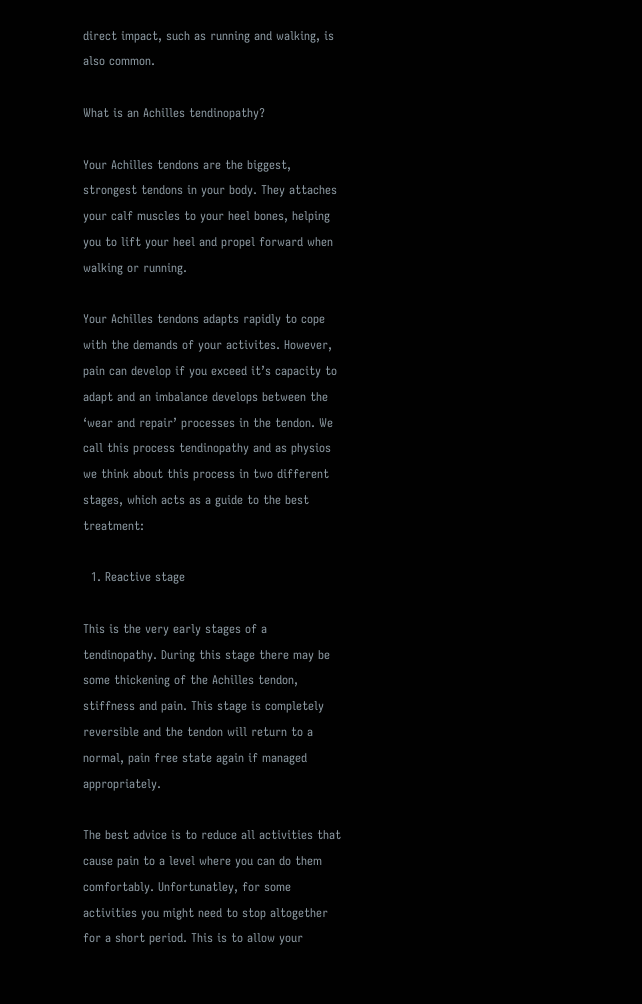direct impact, such as running and walking, is also common.

What is an Achilles tendinopathy?

Your Achilles tendons are the biggest, strongest tendons in your body. They attaches your calf muscles to your heel bones, helping you to lift your heel and propel forward when walking or running.

Your Achilles tendons adapts rapidly to cope with the demands of your activites. However, pain can develop if you exceed it’s capacity to adapt and an imbalance develops between the ‘wear and repair’ processes in the tendon. We call this process tendinopathy and as physios we think about this process in two different stages, which acts as a guide to the best treatment:

  1. Reactive stage

This is the very early stages of a tendinopathy. During this stage there may be some thickening of the Achilles tendon, stiffness and pain. This stage is completely reversible and the tendon will return to a normal, pain free state again if managed appropriately.

The best advice is to reduce all activities that cause pain to a level where you can do them comfortably. Unfortunatley, for some activities you might need to stop altogether for a short period. This is to allow your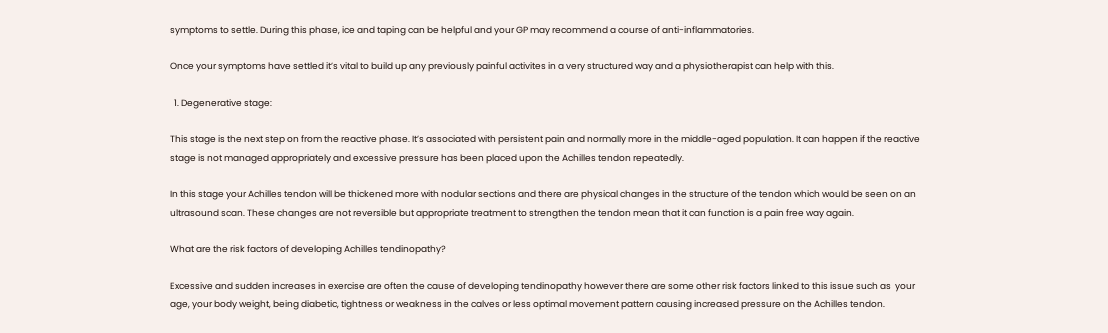symptoms to settle. During this phase, ice and taping can be helpful and your GP may recommend a course of anti-inflammatories.

Once your symptoms have settled it’s vital to build up any previously painful activites in a very structured way and a physiotherapist can help with this.

  1. Degenerative stage:

This stage is the next step on from the reactive phase. It’s associated with persistent pain and normally more in the middle-aged population. It can happen if the reactive stage is not managed appropriately and excessive pressure has been placed upon the Achilles tendon repeatedly.

In this stage your Achilles tendon will be thickened more with nodular sections and there are physical changes in the structure of the tendon which would be seen on an ultrasound scan. These changes are not reversible but appropriate treatment to strengthen the tendon mean that it can function is a pain free way again.

What are the risk factors of developing Achilles tendinopathy?

Excessive and sudden increases in exercise are often the cause of developing tendinopathy however there are some other risk factors linked to this issue such as  your age, your body weight, being diabetic, tightness or weakness in the calves or less optimal movement pattern causing increased pressure on the Achilles tendon.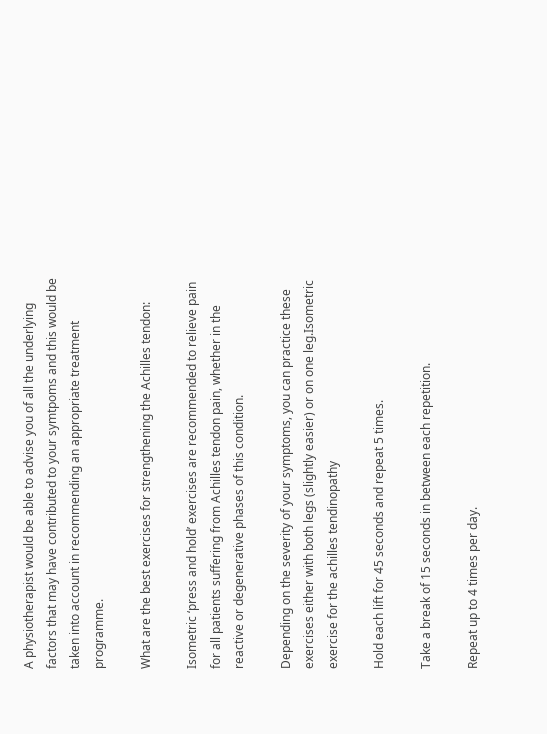A physiotherapist would be able to advise you of all the underlying factors that may have contributed to your symtpoms and this would be taken into account in recommending an appropriate treatment programme.

What are the best exercises for strengthening the Achilles tendon:

Isometric ‘press and hold’ exercises are recommended to relieve pain for all patients suffering from Achilles tendon pain, whether in the reactive or degenerative phases of this condition.

Depending on the severity of your symptoms, you can practice these exercises either with both legs (slightly easier) or on one leg.Isometric exercise for the achilles tendinopathy

Hold each lift for 45 seconds and repeat 5 times.

Take a break of 15 seconds in between each repetition.

Repeat up to 4 times per day.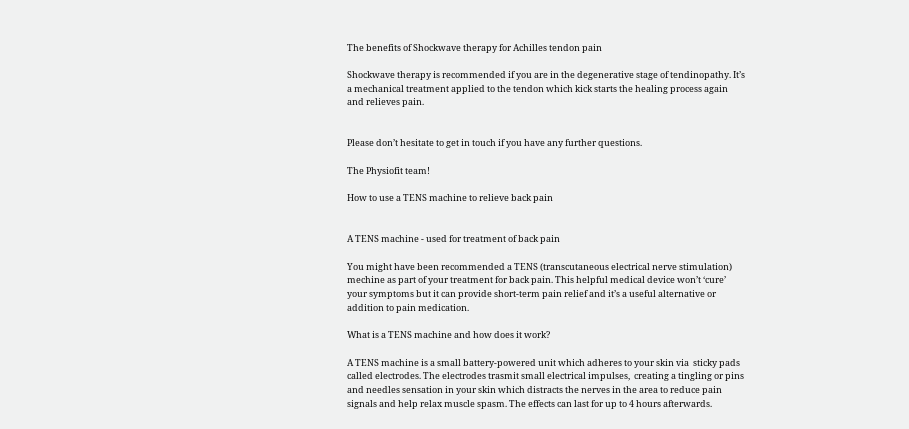The benefits of Shockwave therapy for Achilles tendon pain

Shockwave therapy is recommended if you are in the degenerative stage of tendinopathy. It’s a mechanical treatment applied to the tendon which kick starts the healing process again and relieves pain.


Please don’t hesitate to get in touch if you have any further questions.

The Physiofit team!

How to use a TENS machine to relieve back pain


A TENS machine - used for treatment of back pain

You might have been recommended a TENS (transcutaneous electrical nerve stimulation) mechine as part of your treatment for back pain. This helpful medical device won’t ‘cure’ your symptoms but it can provide short-term pain relief and it’s a useful alternative or addition to pain medication.

What is a TENS machine and how does it work?

A TENS machine is a small battery-powered unit which adheres to your skin via  sticky pads  called electrodes. The electrodes trasmit small electrical impulses,  creating a tingling or pins and needles sensation in your skin which distracts the nerves in the area to reduce pain signals and help relax muscle spasm. The effects can last for up to 4 hours afterwards.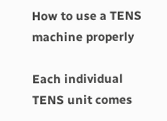How to use a TENS machine properly

Each individual TENS unit comes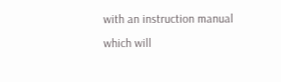with an instruction manual which will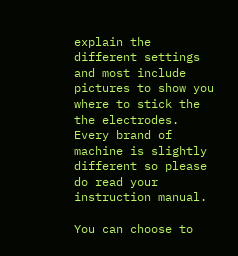explain the different settings and most include pictures to show you where to stick the the electrodes. Every brand of machine is slightly different so please do read your instruction manual.

You can choose to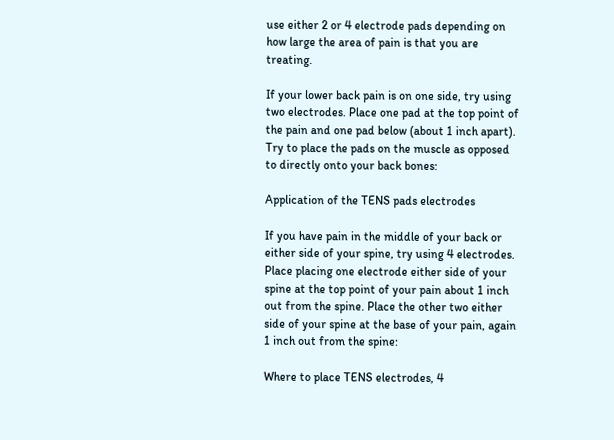use either 2 or 4 electrode pads depending on how large the area of pain is that you are treating.

If your lower back pain is on one side, try using two electrodes. Place one pad at the top point of the pain and one pad below (about 1 inch apart). Try to place the pads on the muscle as opposed to directly onto your back bones:

Application of the TENS pads electrodes

If you have pain in the middle of your back or either side of your spine, try using 4 electrodes. Place placing one electrode either side of your spine at the top point of your pain about 1 inch out from the spine. Place the other two either side of your spine at the base of your pain, again 1 inch out from the spine:

Where to place TENS electrodes, 4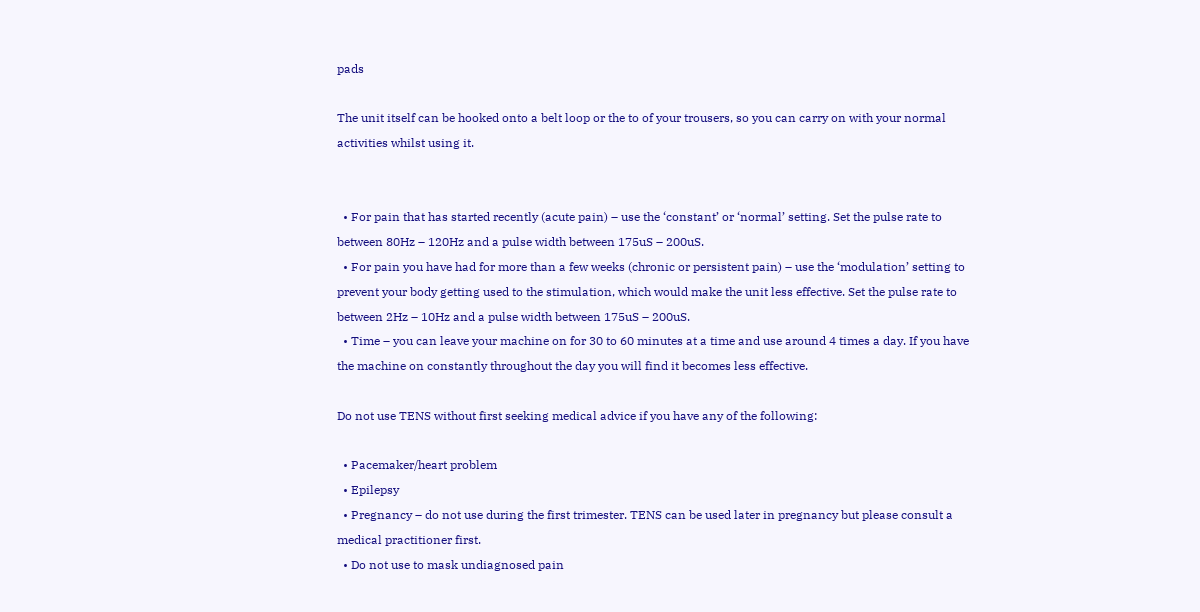pads

The unit itself can be hooked onto a belt loop or the to of your trousers, so you can carry on with your normal activities whilst using it.


  • For pain that has started recently (acute pain) – use the ‘constant’ or ‘normal’ setting. Set the pulse rate to between 80Hz – 120Hz and a pulse width between 175uS – 200uS.
  • For pain you have had for more than a few weeks (chronic or persistent pain) – use the ‘modulation’ setting to prevent your body getting used to the stimulation, which would make the unit less effective. Set the pulse rate to between 2Hz – 10Hz and a pulse width between 175uS – 200uS.
  • Time – you can leave your machine on for 30 to 60 minutes at a time and use around 4 times a day. If you have the machine on constantly throughout the day you will find it becomes less effective.

Do not use TENS without first seeking medical advice if you have any of the following:

  • Pacemaker/heart problem
  • Epilepsy
  • Pregnancy – do not use during the first trimester. TENS can be used later in pregnancy but please consult a medical practitioner first.
  • Do not use to mask undiagnosed pain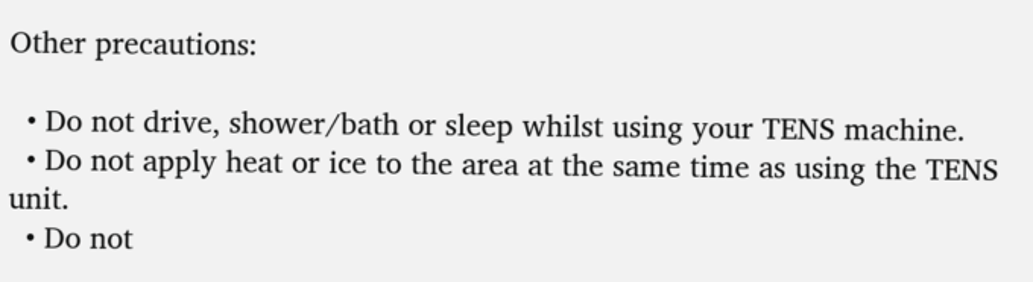Other precautions:

  • Do not drive, shower/bath or sleep whilst using your TENS machine.
  • Do not apply heat or ice to the area at the same time as using the TENS unit.
  • Do not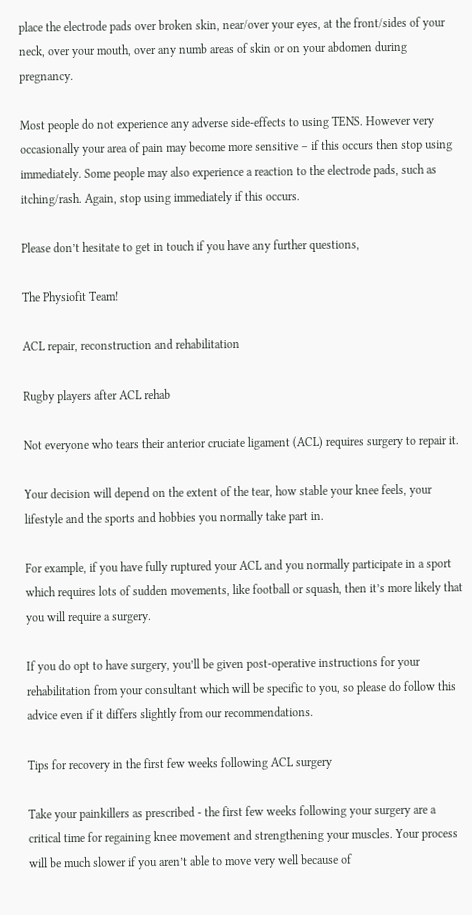place the electrode pads over broken skin, near/over your eyes, at the front/sides of your neck, over your mouth, over any numb areas of skin or on your abdomen during pregnancy.

Most people do not experience any adverse side-effects to using TENS. However very occasionally your area of pain may become more sensitive – if this occurs then stop using immediately. Some people may also experience a reaction to the electrode pads, such as itching/rash. Again, stop using immediately if this occurs.

Please don’t hesitate to get in touch if you have any further questions,

The Physiofit Team!

ACL repair, reconstruction and rehabilitation

Rugby players after ACL rehab

Not everyone who tears their anterior cruciate ligament (ACL) requires surgery to repair it.

Your decision will depend on the extent of the tear, how stable your knee feels, your lifestyle and the sports and hobbies you normally take part in.

For example, if you have fully ruptured your ACL and you normally participate in a sport which requires lots of sudden movements, like football or squash, then it’s more likely that you will require a surgery.

If you do opt to have surgery, you’ll be given post-operative instructions for your rehabilitation from your consultant which will be specific to you, so please do follow this advice even if it differs slightly from our recommendations.

Tips for recovery in the first few weeks following ACL surgery

Take your painkillers as prescribed - the first few weeks following your surgery are a critical time for regaining knee movement and strengthening your muscles. Your process will be much slower if you aren’t able to move very well because of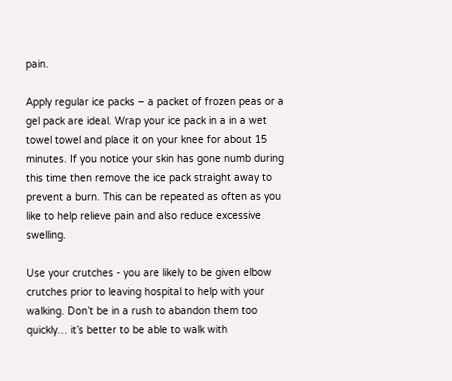pain.

Apply regular ice packs – a packet of frozen peas or a gel pack are ideal. Wrap your ice pack in a in a wet towel towel and place it on your knee for about 15 minutes. If you notice your skin has gone numb during this time then remove the ice pack straight away to prevent a burn. This can be repeated as often as you like to help relieve pain and also reduce excessive swelling.

Use your crutches - you are likely to be given elbow crutches prior to leaving hospital to help with your walking. Don’t be in a rush to abandon them too quickly… it’s better to be able to walk with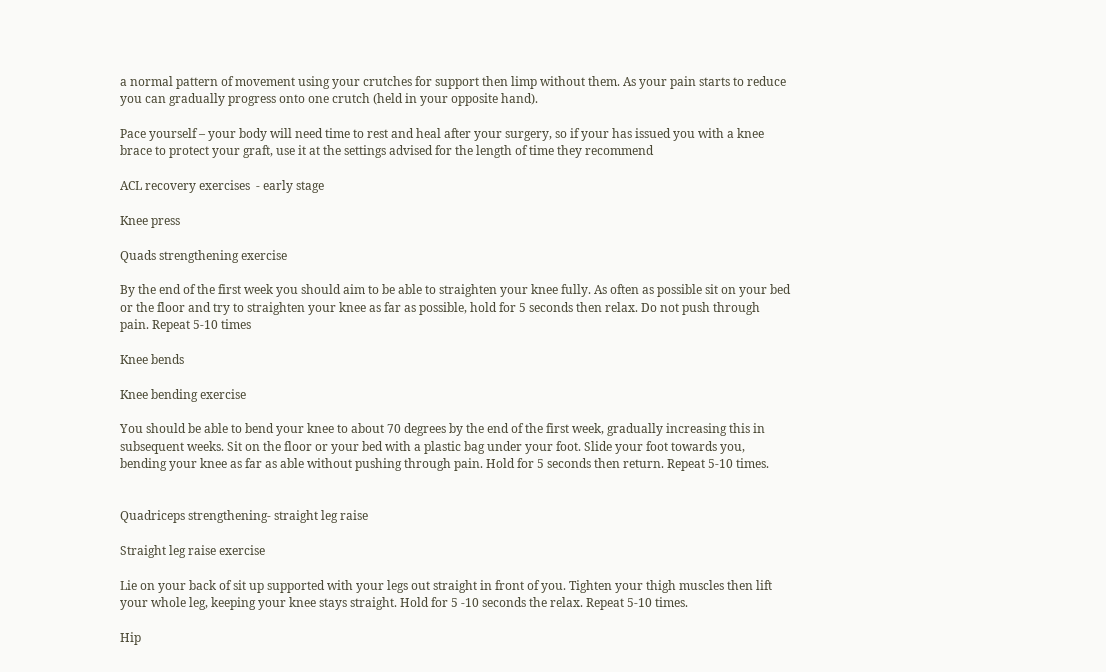a normal pattern of movement using your crutches for support then limp without them. As your pain starts to reduce you can gradually progress onto one crutch (held in your opposite hand).

Pace yourself – your body will need time to rest and heal after your surgery, so if your has issued you with a knee brace to protect your graft, use it at the settings advised for the length of time they recommend

ACL recovery exercises  - early stage

Knee press

Quads strengthening exercise

By the end of the first week you should aim to be able to straighten your knee fully. As often as possible sit on your bed or the floor and try to straighten your knee as far as possible, hold for 5 seconds then relax. Do not push through pain. Repeat 5-10 times

Knee bends

Knee bending exercise

You should be able to bend your knee to about 70 degrees by the end of the first week, gradually increasing this in subsequent weeks. Sit on the floor or your bed with a plastic bag under your foot. Slide your foot towards you, bending your knee as far as able without pushing through pain. Hold for 5 seconds then return. Repeat 5-10 times.


Quadriceps strengthening- straight leg raise

Straight leg raise exercise

Lie on your back of sit up supported with your legs out straight in front of you. Tighten your thigh muscles then lift your whole leg, keeping your knee stays straight. Hold for 5 -10 seconds the relax. Repeat 5-10 times.

Hip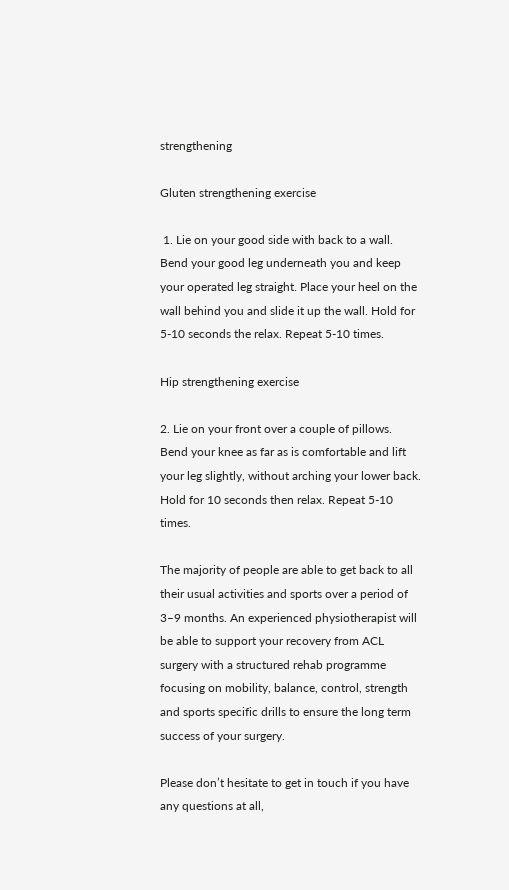strengthening

Gluten strengthening exercise

 1. Lie on your good side with back to a wall. Bend your good leg underneath you and keep your operated leg straight. Place your heel on the wall behind you and slide it up the wall. Hold for 5-10 seconds the relax. Repeat 5-10 times.

Hip strengthening exercise

2. Lie on your front over a couple of pillows. Bend your knee as far as is comfortable and lift your leg slightly, without arching your lower back. Hold for 10 seconds then relax. Repeat 5-10 times.

The majority of people are able to get back to all their usual activities and sports over a period of 3–9 months. An experienced physiotherapist will be able to support your recovery from ACL surgery with a structured rehab programme focusing on mobility, balance, control, strength and sports specific drills to ensure the long term success of your surgery.

Please don’t hesitate to get in touch if you have any questions at all,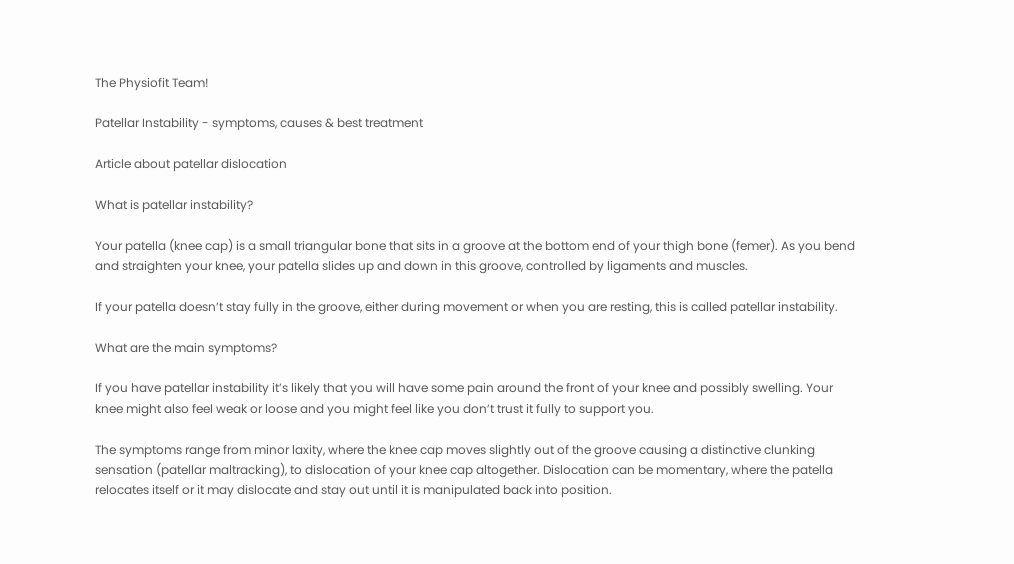The Physiofit Team!

Patellar Instability - symptoms, causes & best treatment

Article about patellar dislocation

What is patellar instability?

Your patella (knee cap) is a small triangular bone that sits in a groove at the bottom end of your thigh bone (femer). As you bend and straighten your knee, your patella slides up and down in this groove, controlled by ligaments and muscles.

If your patella doesn’t stay fully in the groove, either during movement or when you are resting, this is called patellar instability.

What are the main symptoms?

If you have patellar instability it’s likely that you will have some pain around the front of your knee and possibly swelling. Your knee might also feel weak or loose and you might feel like you don’t trust it fully to support you.

The symptoms range from minor laxity, where the knee cap moves slightly out of the groove causing a distinctive clunking sensation (patellar maltracking), to dislocation of your knee cap altogether. Dislocation can be momentary, where the patella relocates itself or it may dislocate and stay out until it is manipulated back into position.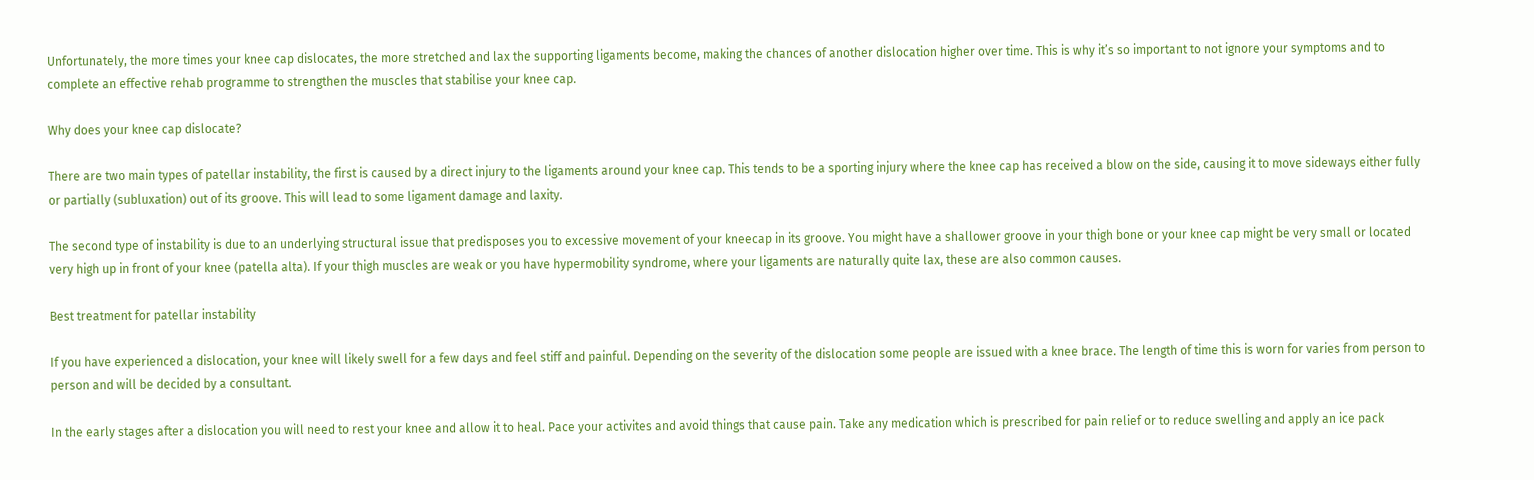Unfortunately, the more times your knee cap dislocates, the more stretched and lax the supporting ligaments become, making the chances of another dislocation higher over time. This is why it’s so important to not ignore your symptoms and to complete an effective rehab programme to strengthen the muscles that stabilise your knee cap.

Why does your knee cap dislocate?

There are two main types of patellar instability, the first is caused by a direct injury to the ligaments around your knee cap. This tends to be a sporting injury where the knee cap has received a blow on the side, causing it to move sideways either fully or partially (subluxation) out of its groove. This will lead to some ligament damage and laxity.

The second type of instability is due to an underlying structural issue that predisposes you to excessive movement of your kneecap in its groove. You might have a shallower groove in your thigh bone or your knee cap might be very small or located very high up in front of your knee (patella alta). If your thigh muscles are weak or you have hypermobility syndrome, where your ligaments are naturally quite lax, these are also common causes.

Best treatment for patellar instability

If you have experienced a dislocation, your knee will likely swell for a few days and feel stiff and painful. Depending on the severity of the dislocation some people are issued with a knee brace. The length of time this is worn for varies from person to person and will be decided by a consultant.

In the early stages after a dislocation you will need to rest your knee and allow it to heal. Pace your activites and avoid things that cause pain. Take any medication which is prescribed for pain relief or to reduce swelling and apply an ice pack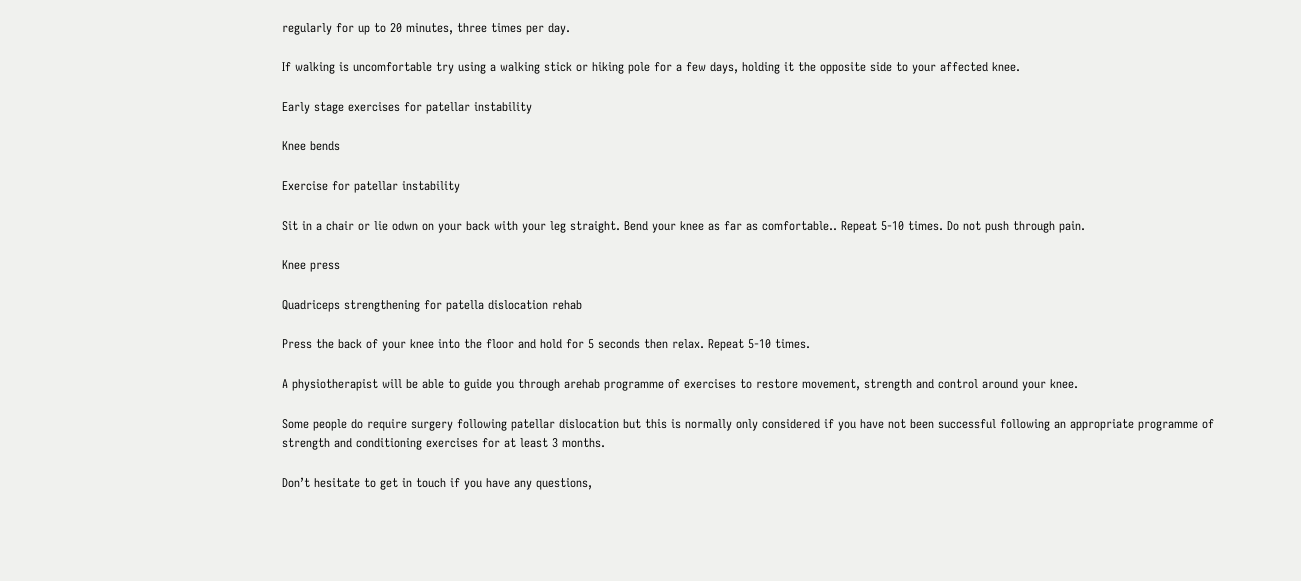regularly for up to 20 minutes, three times per day.

If walking is uncomfortable try using a walking stick or hiking pole for a few days, holding it the opposite side to your affected knee.

Early stage exercises for patellar instability

Knee bends

Exercise for patellar instability

Sit in a chair or lie odwn on your back with your leg straight. Bend your knee as far as comfortable.. Repeat 5-10 times. Do not push through pain.

Knee press

Quadriceps strengthening for patella dislocation rehab

Press the back of your knee into the floor and hold for 5 seconds then relax. Repeat 5-10 times.

A physiotherapist will be able to guide you through arehab programme of exercises to restore movement, strength and control around your knee.

Some people do require surgery following patellar dislocation but this is normally only considered if you have not been successful following an appropriate programme of strength and conditioning exercises for at least 3 months.

Don’t hesitate to get in touch if you have any questions,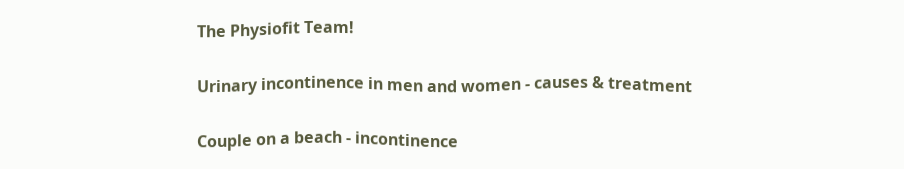The Physiofit Team!

Urinary incontinence in men and women - causes & treatment

Couple on a beach - incontinence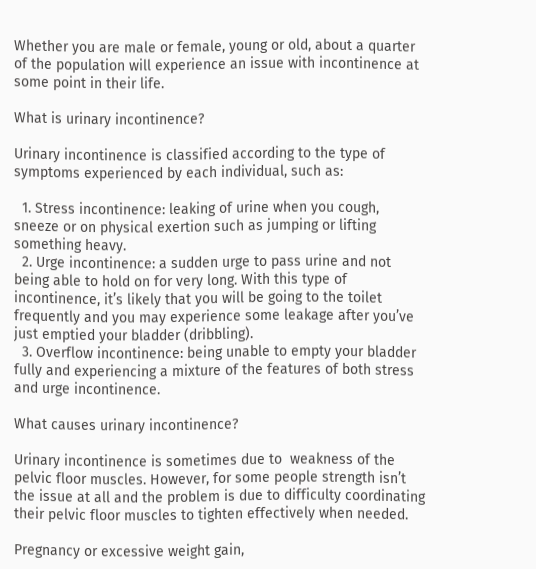Whether you are male or female, young or old, about a quarter of the population will experience an issue with incontinence at some point in their life.

What is urinary incontinence?

Urinary incontinence is classified according to the type of symptoms experienced by each individual, such as:

  1. Stress incontinence: leaking of urine when you cough, sneeze or on physical exertion such as jumping or lifting something heavy.
  2. Urge incontinence: a sudden urge to pass urine and not being able to hold on for very long. With this type of incontinence, it’s likely that you will be going to the toilet frequently and you may experience some leakage after you’ve just emptied your bladder (dribbling).
  3. Overflow incontinence: being unable to empty your bladder fully and experiencing a mixture of the features of both stress and urge incontinence.

What causes urinary incontinence?

Urinary incontinence is sometimes due to  weakness of the pelvic floor muscles. However, for some people strength isn’t the issue at all and the problem is due to difficulty coordinating their pelvic floor muscles to tighten effectively when needed.

Pregnancy or excessive weight gain,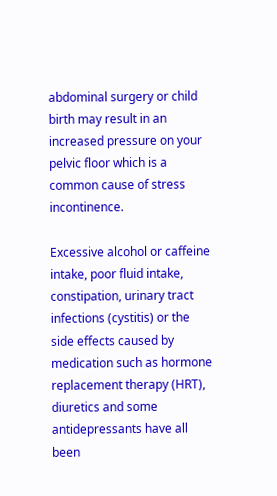abdominal surgery or child birth may result in an increased pressure on your pelvic floor which is a common cause of stress incontinence.

Excessive alcohol or caffeine intake, poor fluid intake, constipation, urinary tract infections (cystitis) or the side effects caused by medication such as hormone replacement therapy (HRT), diuretics and some antidepressants have all been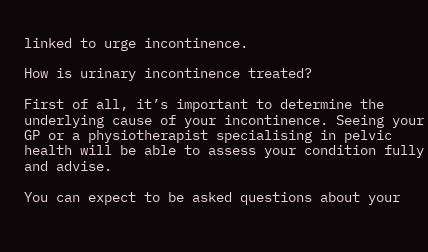linked to urge incontinence.

How is urinary incontinence treated?

First of all, it’s important to determine the underlying cause of your incontinence. Seeing your GP or a physiotherapist specialising in pelvic health will be able to assess your condition fully and advise.

You can expect to be asked questions about your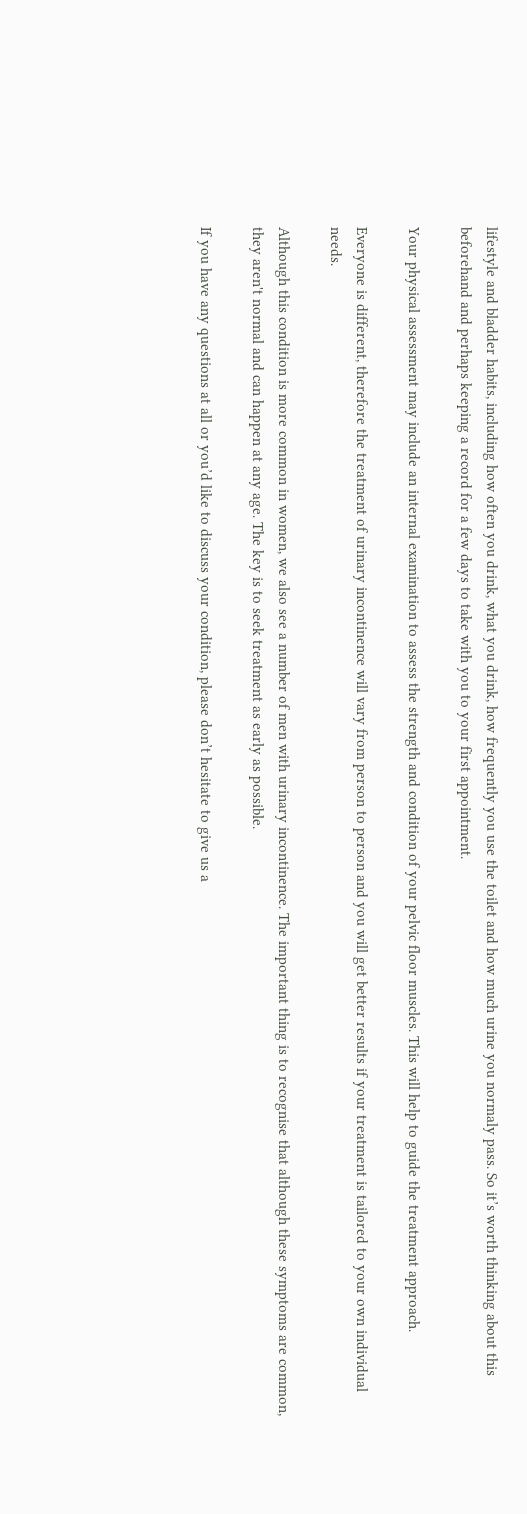lifestyle and bladder habits, including how often you drink, what you drink, how frequently you use the toilet and how much urine you normaly pass. So it’s worth thinking about this beforehand and perhaps keeping a record for a few days to take with you to your first appointment.

Your physical assessment may include an internal examination to assess the strength and condition of your pelvic floor muscles. This will help to guide the treatment approach.

Everyone is different, therefore the treatment of urinary incontinence will vary from person to person and you will get better results if your treatment is tailored to your own individual needs.

Although this condition is more common in women, we also see a number of men with urinary incontinence. The important thing is to recognise that although these symptoms are common, they aren't normal and can happen at any age. The key is to seek treatment as early as possible.

If you have any questions at all or you’d like to discuss your condition, please don’t hesitate to give us a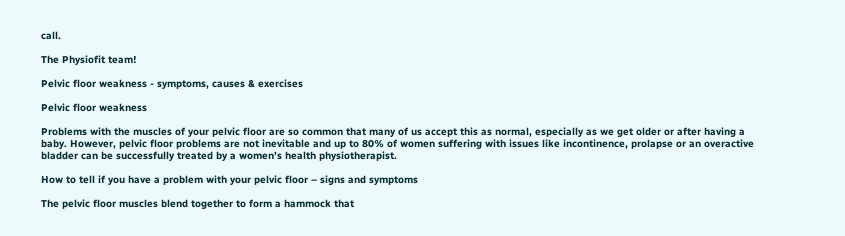call.

The Physiofit team!

Pelvic floor weakness - symptoms, causes & exercises

Pelvic floor weakness

Problems with the muscles of your pelvic floor are so common that many of us accept this as normal, especially as we get older or after having a baby. However, pelvic floor problems are not inevitable and up to 80% of women suffering with issues like incontinence, prolapse or an overactive bladder can be successfully treated by a women’s health physiotherapist.

How to tell if you have a problem with your pelvic floor – signs and symptoms

The pelvic floor muscles blend together to form a hammock that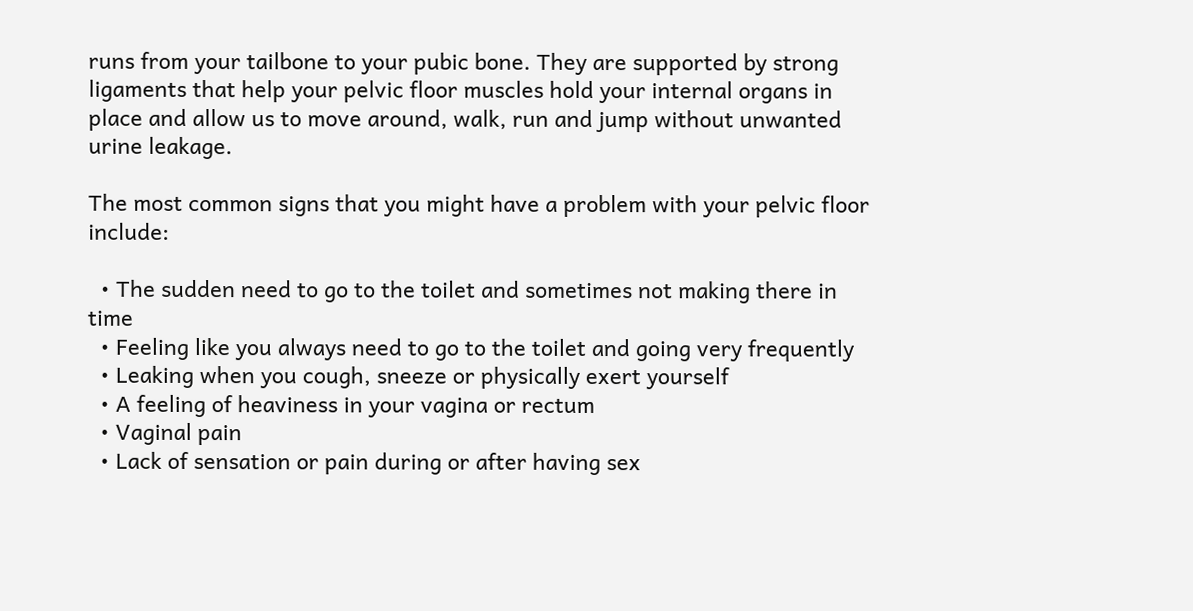runs from your tailbone to your pubic bone. They are supported by strong ligaments that help your pelvic floor muscles hold your internal organs in place and allow us to move around, walk, run and jump without unwanted urine leakage.

The most common signs that you might have a problem with your pelvic floor include:

  • The sudden need to go to the toilet and sometimes not making there in time
  • Feeling like you always need to go to the toilet and going very frequently
  • Leaking when you cough, sneeze or physically exert yourself
  • A feeling of heaviness in your vagina or rectum
  • Vaginal pain
  • Lack of sensation or pain during or after having sex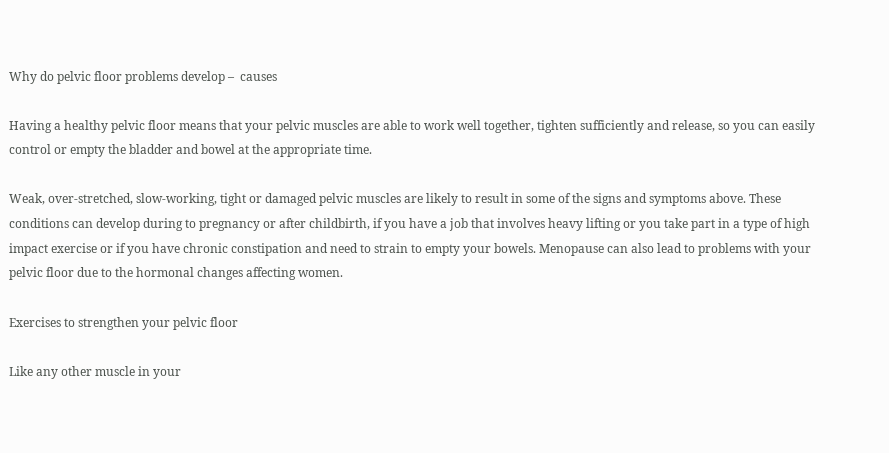Why do pelvic floor problems develop –  causes

Having a healthy pelvic floor means that your pelvic muscles are able to work well together, tighten sufficiently and release, so you can easily control or empty the bladder and bowel at the appropriate time.

Weak, over-stretched, slow-working, tight or damaged pelvic muscles are likely to result in some of the signs and symptoms above. These conditions can develop during to pregnancy or after childbirth, if you have a job that involves heavy lifting or you take part in a type of high impact exercise or if you have chronic constipation and need to strain to empty your bowels. Menopause can also lead to problems with your pelvic floor due to the hormonal changes affecting women.

Exercises to strengthen your pelvic floor

Like any other muscle in your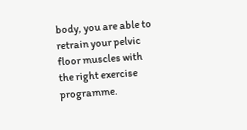body, you are able to retrain your pelvic floor muscles with the right exercise programme.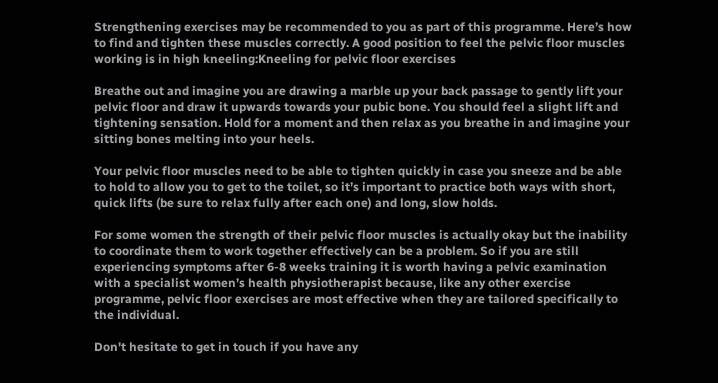Strengthening exercises may be recommended to you as part of this programme. Here’s how to find and tighten these muscles correctly. A good position to feel the pelvic floor muscles working is in high kneeling:Kneeling for pelvic floor exercises

Breathe out and imagine you are drawing a marble up your back passage to gently lift your pelvic floor and draw it upwards towards your pubic bone. You should feel a slight lift and tightening sensation. Hold for a moment and then relax as you breathe in and imagine your sitting bones melting into your heels.

Your pelvic floor muscles need to be able to tighten quickly in case you sneeze and be able to hold to allow you to get to the toilet, so it’s important to practice both ways with short, quick lifts (be sure to relax fully after each one) and long, slow holds.

For some women the strength of their pelvic floor muscles is actually okay but the inability to coordinate them to work together effectively can be a problem. So if you are still experiencing symptoms after 6-8 weeks training it is worth having a pelvic examination with a specialist women’s health physiotherapist because, like any other exercise programme, pelvic floor exercises are most effective when they are tailored specifically to the individual.

Don't hesitate to get in touch if you have any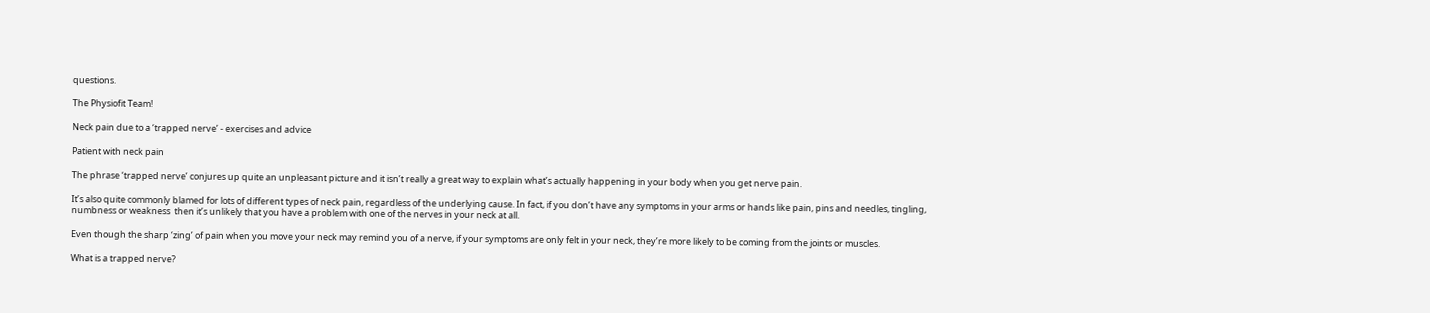questions.

The Physiofit Team!

Neck pain due to a ‘trapped nerve’ - exercises and advice

Patient with neck pain

The phrase ‘trapped nerve’ conjures up quite an unpleasant picture and it isn’t really a great way to explain what’s actually happening in your body when you get nerve pain.

It’s also quite commonly blamed for lots of different types of neck pain, regardless of the underlying cause. In fact, if you don’t have any symptoms in your arms or hands like pain, pins and needles, tingling, numbness or weakness  then it’s unlikely that you have a problem with one of the nerves in your neck at all.

Even though the sharp ‘zing’ of pain when you move your neck may remind you of a nerve, if your symptoms are only felt in your neck, they’re more likely to be coming from the joints or muscles.

What is a trapped nerve?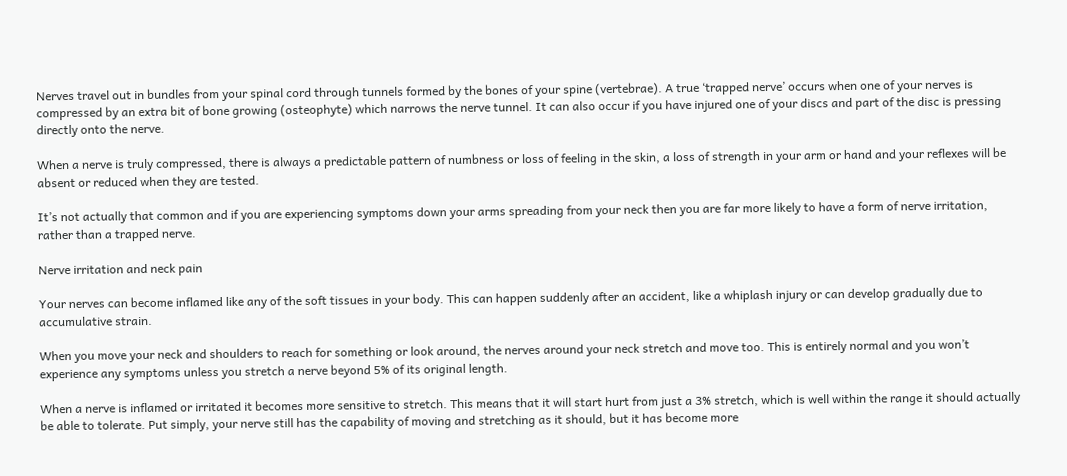Nerves travel out in bundles from your spinal cord through tunnels formed by the bones of your spine (vertebrae). A true ‘trapped nerve’ occurs when one of your nerves is compressed by an extra bit of bone growing (osteophyte) which narrows the nerve tunnel. It can also occur if you have injured one of your discs and part of the disc is pressing directly onto the nerve.

When a nerve is truly compressed, there is always a predictable pattern of numbness or loss of feeling in the skin, a loss of strength in your arm or hand and your reflexes will be absent or reduced when they are tested.

It’s not actually that common and if you are experiencing symptoms down your arms spreading from your neck then you are far more likely to have a form of nerve irritation, rather than a trapped nerve.

Nerve irritation and neck pain

Your nerves can become inflamed like any of the soft tissues in your body. This can happen suddenly after an accident, like a whiplash injury or can develop gradually due to accumulative strain.

When you move your neck and shoulders to reach for something or look around, the nerves around your neck stretch and move too. This is entirely normal and you won’t experience any symptoms unless you stretch a nerve beyond 5% of its original length.

When a nerve is inflamed or irritated it becomes more sensitive to stretch. This means that it will start hurt from just a 3% stretch, which is well within the range it should actually be able to tolerate. Put simply, your nerve still has the capability of moving and stretching as it should, but it has become more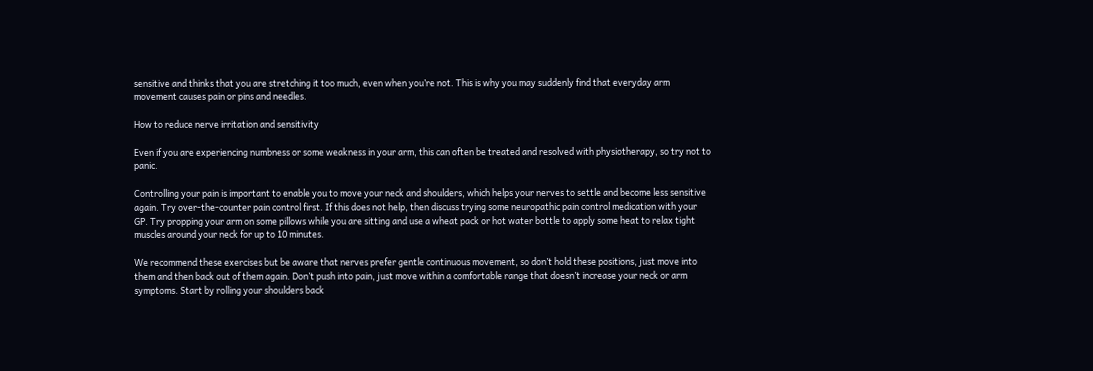sensitive and thinks that you are stretching it too much, even when you’re not. This is why you may suddenly find that everyday arm movement causes pain or pins and needles.

How to reduce nerve irritation and sensitivity

Even if you are experiencing numbness or some weakness in your arm, this can often be treated and resolved with physiotherapy, so try not to panic.

Controlling your pain is important to enable you to move your neck and shoulders, which helps your nerves to settle and become less sensitive again. Try over-the-counter pain control first. If this does not help, then discuss trying some neuropathic pain control medication with your GP. Try propping your arm on some pillows while you are sitting and use a wheat pack or hot water bottle to apply some heat to relax tight muscles around your neck for up to 10 minutes.

We recommend these exercises but be aware that nerves prefer gentle continuous movement, so don’t hold these positions, just move into them and then back out of them again. Don’t push into pain, just move within a comfortable range that doesn’t increase your neck or arm symptoms. Start by rolling your shoulders back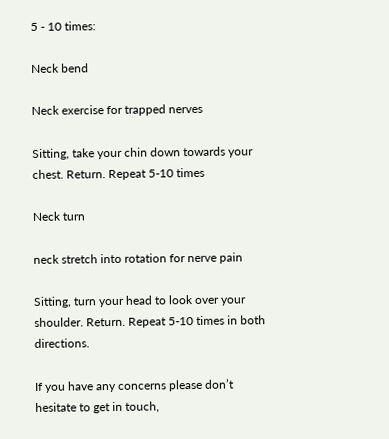5 - 10 times:

Neck bend

Neck exercise for trapped nerves

Sitting, take your chin down towards your chest. Return. Repeat 5-10 times

Neck turn

neck stretch into rotation for nerve pain

Sitting, turn your head to look over your shoulder. Return. Repeat 5-10 times in both directions.

If you have any concerns please don’t hesitate to get in touch,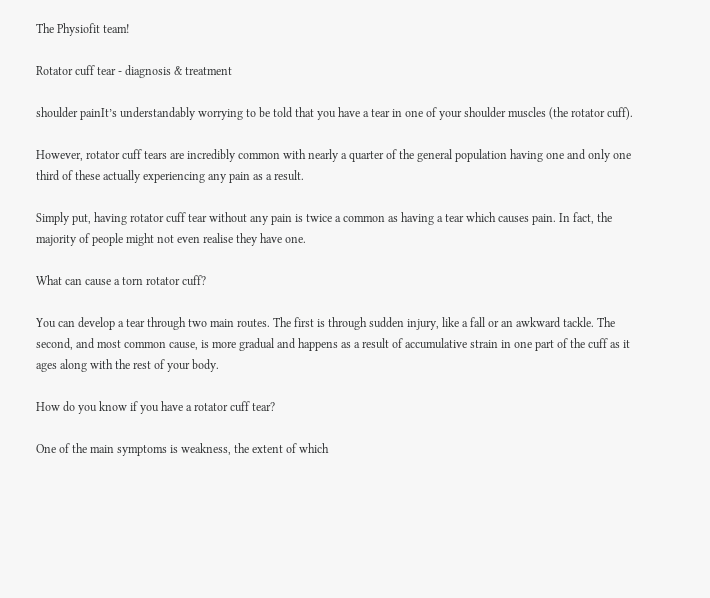The Physiofit team!

Rotator cuff tear - diagnosis & treatment

shoulder painIt’s understandably worrying to be told that you have a tear in one of your shoulder muscles (the rotator cuff).

However, rotator cuff tears are incredibly common with nearly a quarter of the general population having one and only one third of these actually experiencing any pain as a result.

Simply put, having rotator cuff tear without any pain is twice a common as having a tear which causes pain. In fact, the majority of people might not even realise they have one.

What can cause a torn rotator cuff?

You can develop a tear through two main routes. The first is through sudden injury, like a fall or an awkward tackle. The second, and most common cause, is more gradual and happens as a result of accumulative strain in one part of the cuff as it ages along with the rest of your body.

How do you know if you have a rotator cuff tear?

One of the main symptoms is weakness, the extent of which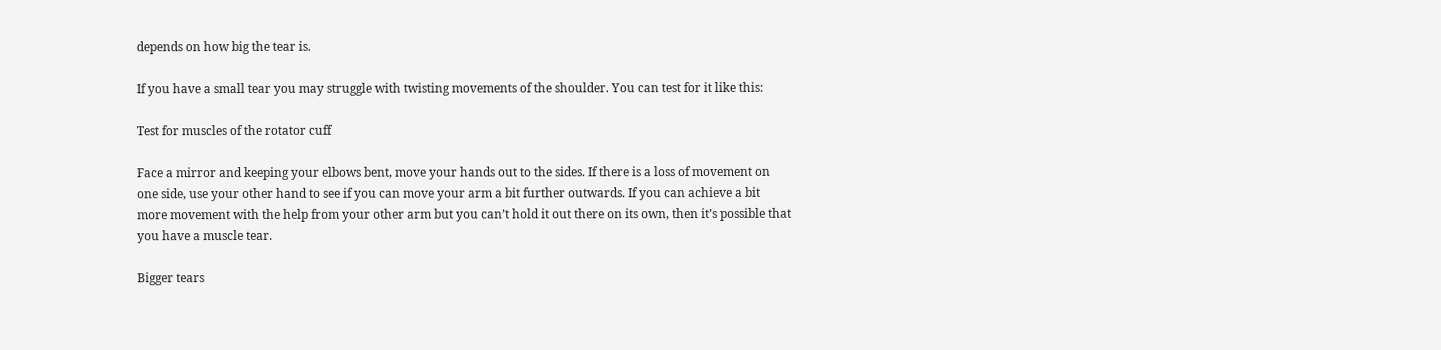depends on how big the tear is.

If you have a small tear you may struggle with twisting movements of the shoulder. You can test for it like this:

Test for muscles of the rotator cuff

Face a mirror and keeping your elbows bent, move your hands out to the sides. If there is a loss of movement on one side, use your other hand to see if you can move your arm a bit further outwards. If you can achieve a bit more movement with the help from your other arm but you can’t hold it out there on its own, then it’s possible that you have a muscle tear.

Bigger tears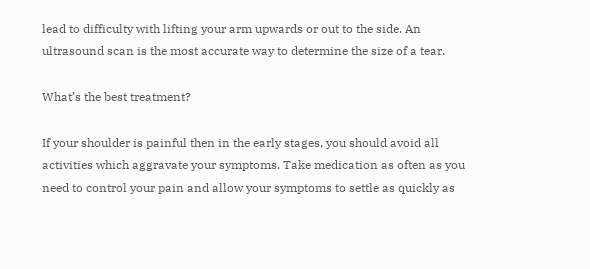lead to difficulty with lifting your arm upwards or out to the side. An ultrasound scan is the most accurate way to determine the size of a tear.

What’s the best treatment?

If your shoulder is painful then in the early stages, you should avoid all activities which aggravate your symptoms. Take medication as often as you need to control your pain and allow your symptoms to settle as quickly as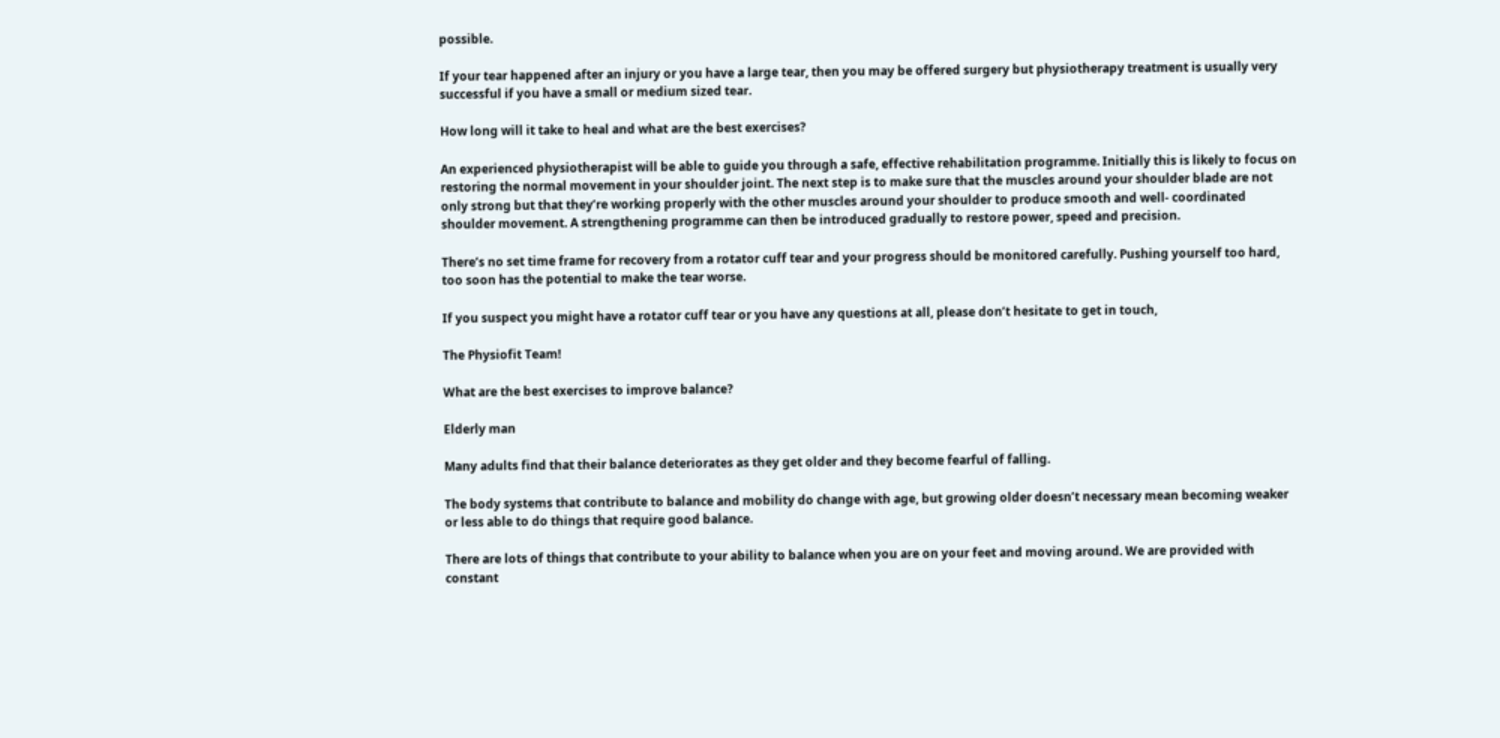possible.

If your tear happened after an injury or you have a large tear, then you may be offered surgery but physiotherapy treatment is usually very successful if you have a small or medium sized tear.

How long will it take to heal and what are the best exercises?

An experienced physiotherapist will be able to guide you through a safe, effective rehabilitation programme. Initially this is likely to focus on restoring the normal movement in your shoulder joint. The next step is to make sure that the muscles around your shoulder blade are not only strong but that they’re working properly with the other muscles around your shoulder to produce smooth and well- coordinated shoulder movement. A strengthening programme can then be introduced gradually to restore power, speed and precision.

There’s no set time frame for recovery from a rotator cuff tear and your progress should be monitored carefully. Pushing yourself too hard, too soon has the potential to make the tear worse.

If you suspect you might have a rotator cuff tear or you have any questions at all, please don’t hesitate to get in touch,

The Physiofit Team!

What are the best exercises to improve balance?

Elderly man

Many adults find that their balance deteriorates as they get older and they become fearful of falling.

The body systems that contribute to balance and mobility do change with age, but growing older doesn’t necessary mean becoming weaker or less able to do things that require good balance.

There are lots of things that contribute to your ability to balance when you are on your feet and moving around. We are provided with constant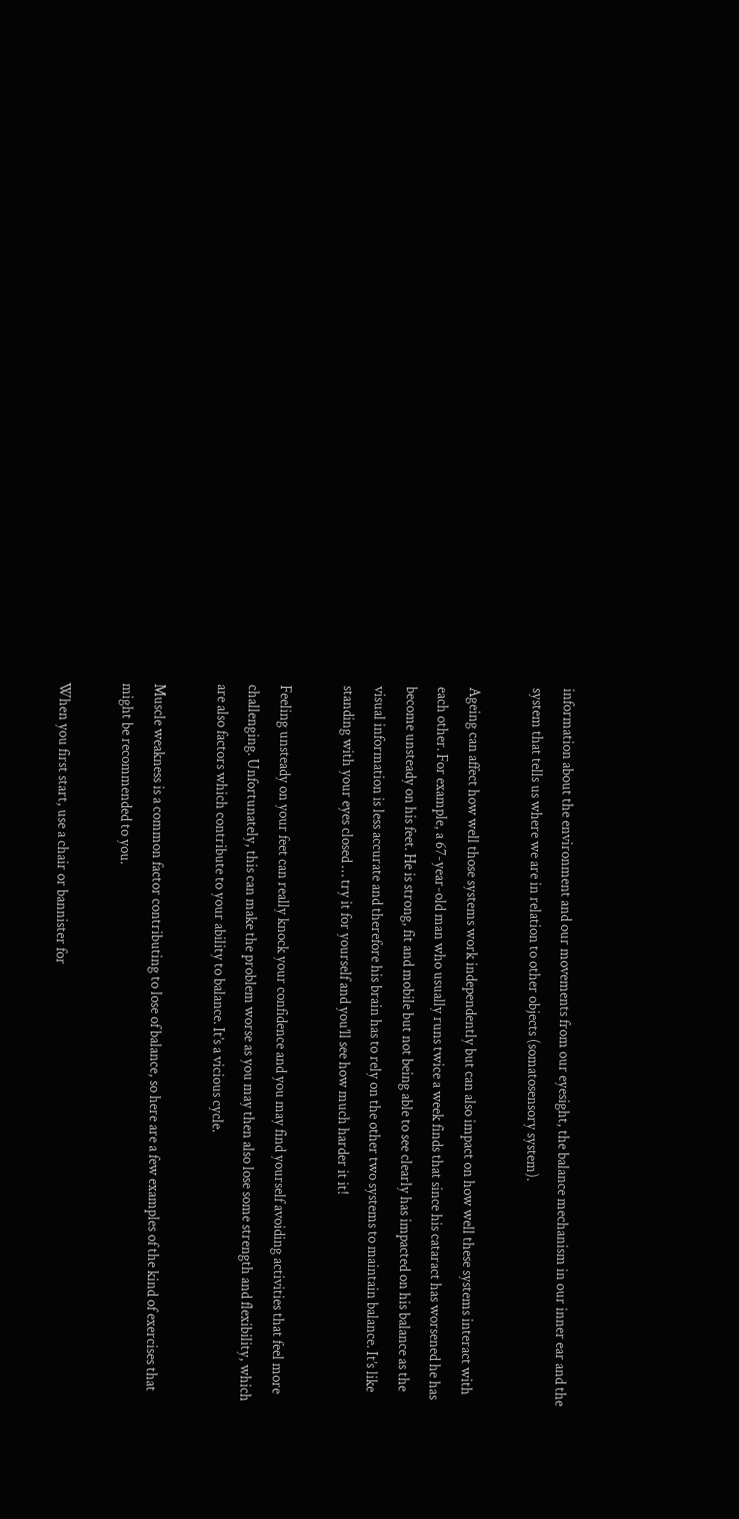information about the environment and our movements from our eyesight, the balance mechanism in our inner ear and the system that tells us where we are in relation to other objects (somatosensory system).

Ageing can affect how well those systems work independently but can also impact on how well these systems interact with each other. For example, a 67-year-old man who usually runs twice a week finds that since his cataract has worsened he has become unsteady on his feet. He is strong, fit and mobile but not being able to see clearly has impacted on his balance as the visual information is less accurate and therefore his brain has to rely on the other two systems to maintain balance. It’s like standing with your eyes closed … try it for yourself and you’ll see how much harder it it!

Feeling unsteady on your feet can really knock your confidence and you may find yourself avoiding activities that feel more challenging. Unfortunately, this can make the problem worse as you may then also lose some strength and flexibility, which are also factors which contribute to your ability to balance. It’s a vicious cycle.

Muscle weakness is a common factor contributing to lose of balance, so here are a few examples of the kind of exercises that might be recommended to you.

When you first start, use a chair or bannister for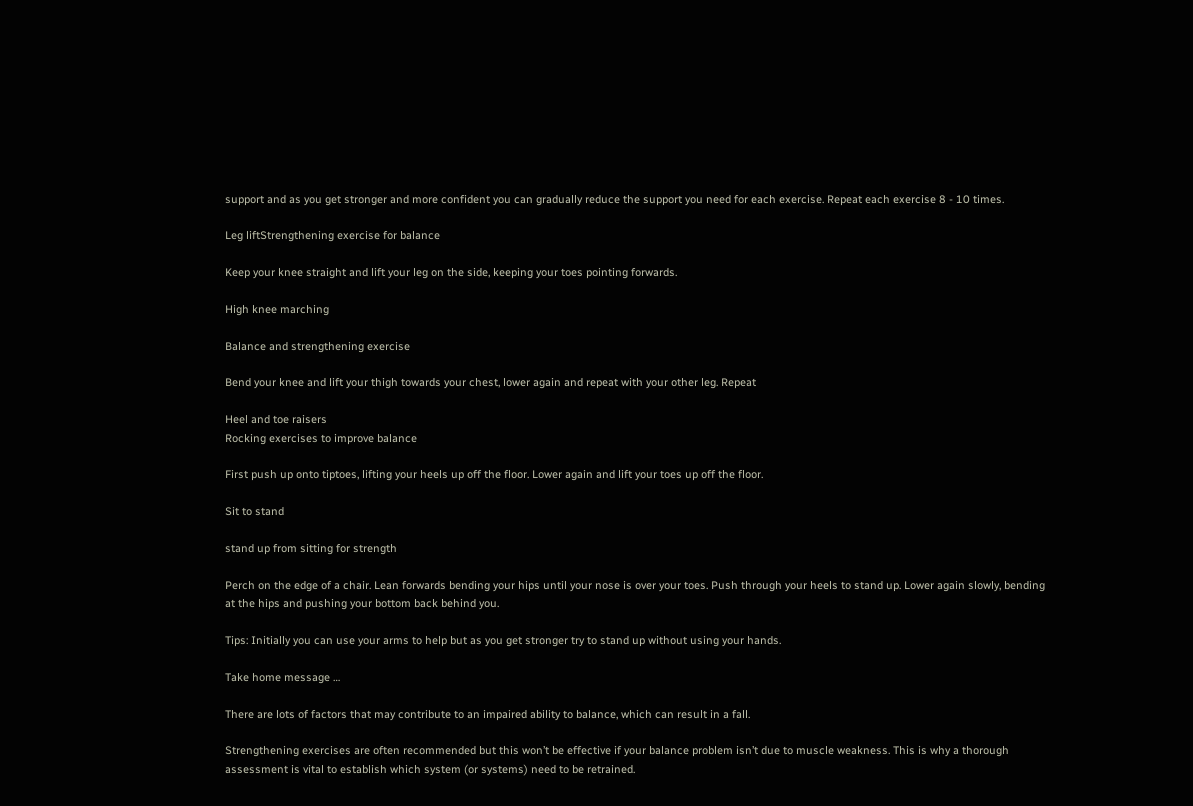support and as you get stronger and more confident you can gradually reduce the support you need for each exercise. Repeat each exercise 8 - 10 times.

Leg liftStrengthening exercise for balance

Keep your knee straight and lift your leg on the side, keeping your toes pointing forwards.

High knee marching

Balance and strengthening exercise

Bend your knee and lift your thigh towards your chest, lower again and repeat with your other leg. Repeat

Heel and toe raisers
Rocking exercises to improve balance

First push up onto tiptoes, lifting your heels up off the floor. Lower again and lift your toes up off the floor.

Sit to stand

stand up from sitting for strength

Perch on the edge of a chair. Lean forwards bending your hips until your nose is over your toes. Push through your heels to stand up. Lower again slowly, bending at the hips and pushing your bottom back behind you.

Tips: Initially you can use your arms to help but as you get stronger try to stand up without using your hands.

Take home message …

There are lots of factors that may contribute to an impaired ability to balance, which can result in a fall.

Strengthening exercises are often recommended but this won’t be effective if your balance problem isn’t due to muscle weakness. This is why a thorough assessment is vital to establish which system (or systems) need to be retrained.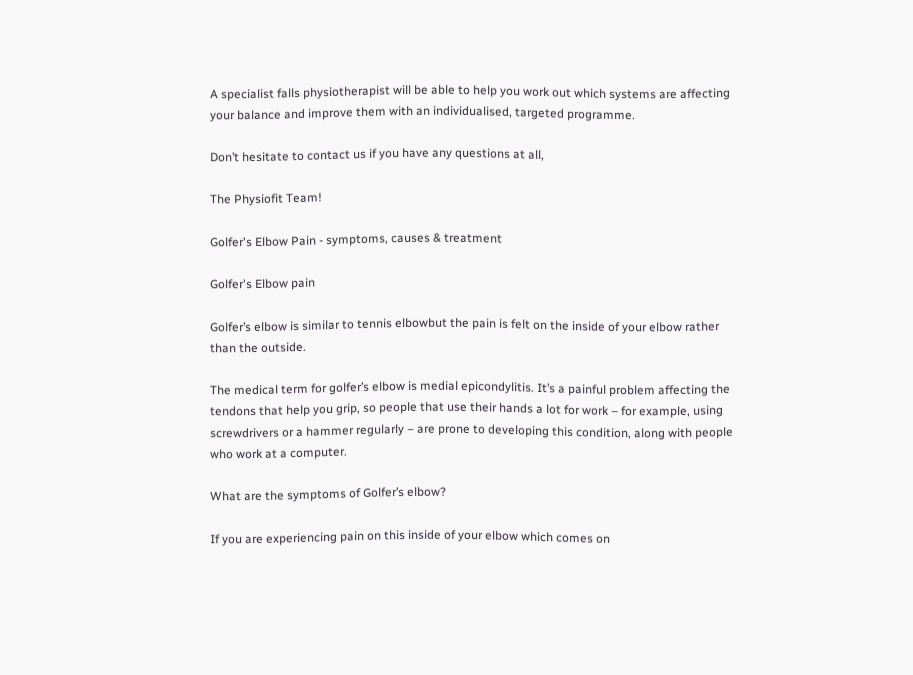A specialist falls physiotherapist will be able to help you work out which systems are affecting your balance and improve them with an individualised, targeted programme.

Don’t hesitate to contact us if you have any questions at all,

The Physiofit Team!

Golfer's Elbow Pain - symptoms, causes & treatment

Golfer's Elbow pain

Golfer’s elbow is similar to tennis elbowbut the pain is felt on the inside of your elbow rather than the outside.

The medical term for golfer’s elbow is medial epicondylitis. It’s a painful problem affecting the tendons that help you grip, so people that use their hands a lot for work – for example, using screwdrivers or a hammer regularly – are prone to developing this condition, along with people who work at a computer.

What are the symptoms of Golfer’s elbow?

If you are experiencing pain on this inside of your elbow which comes on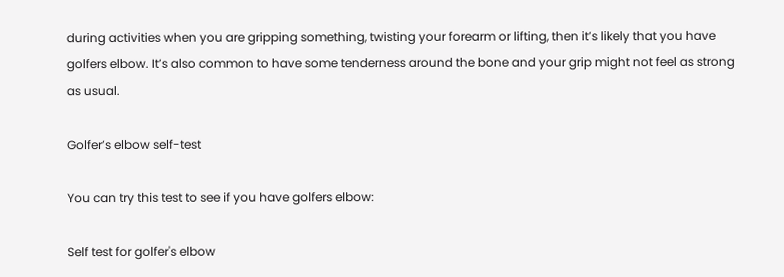during activities when you are gripping something, twisting your forearm or lifting, then it’s likely that you have golfers elbow. It’s also common to have some tenderness around the bone and your grip might not feel as strong as usual.

Golfer’s elbow self-test

You can try this test to see if you have golfers elbow:

Self test for golfer's elbow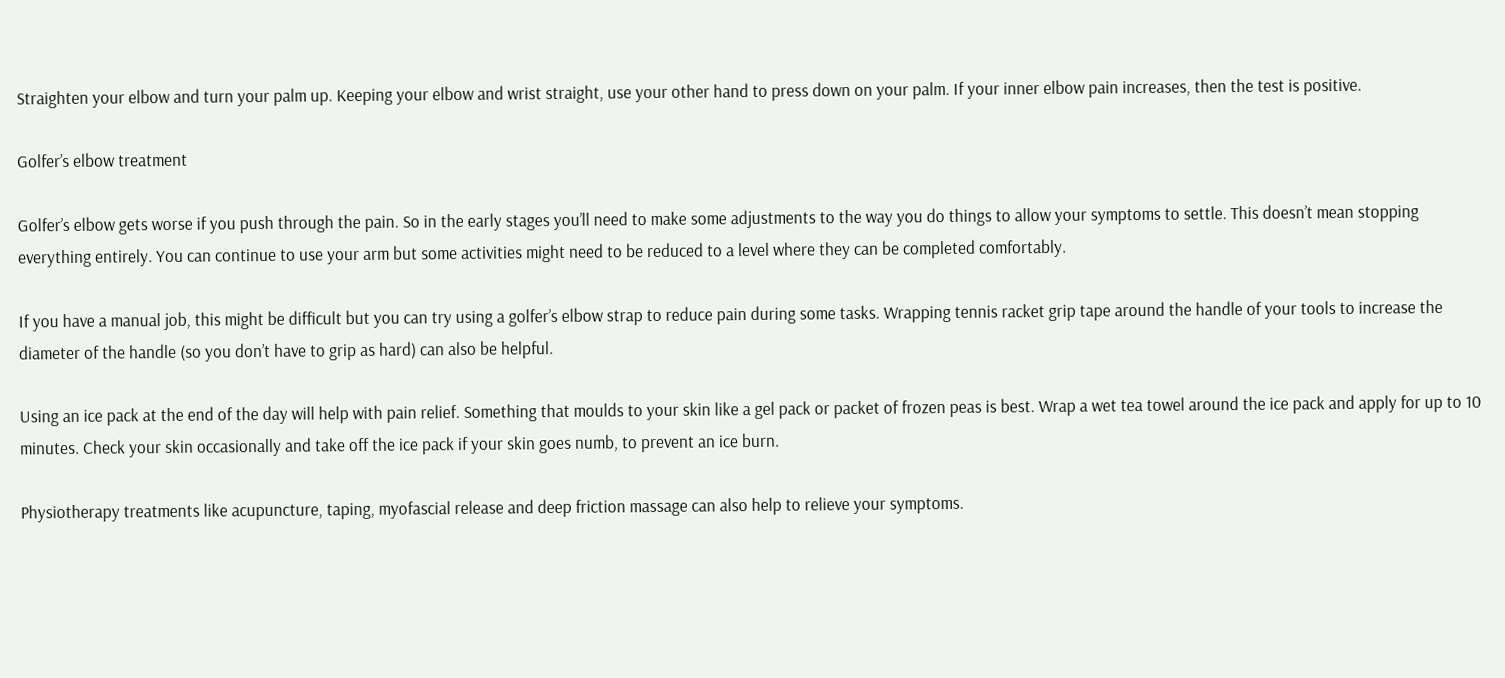Straighten your elbow and turn your palm up. Keeping your elbow and wrist straight, use your other hand to press down on your palm. If your inner elbow pain increases, then the test is positive.

Golfer’s elbow treatment

Golfer’s elbow gets worse if you push through the pain. So in the early stages you’ll need to make some adjustments to the way you do things to allow your symptoms to settle. This doesn’t mean stopping everything entirely. You can continue to use your arm but some activities might need to be reduced to a level where they can be completed comfortably.

If you have a manual job, this might be difficult but you can try using a golfer’s elbow strap to reduce pain during some tasks. Wrapping tennis racket grip tape around the handle of your tools to increase the diameter of the handle (so you don’t have to grip as hard) can also be helpful.

Using an ice pack at the end of the day will help with pain relief. Something that moulds to your skin like a gel pack or packet of frozen peas is best. Wrap a wet tea towel around the ice pack and apply for up to 10 minutes. Check your skin occasionally and take off the ice pack if your skin goes numb, to prevent an ice burn.

Physiotherapy treatments like acupuncture, taping, myofascial release and deep friction massage can also help to relieve your symptoms.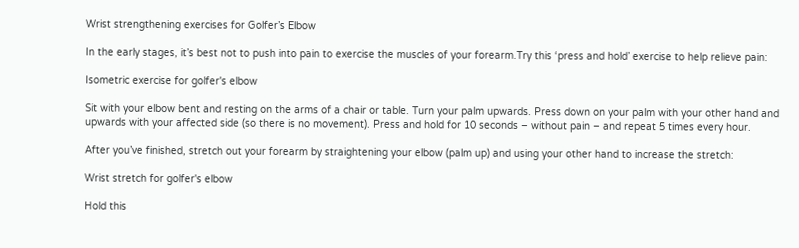Wrist strengthening exercises for Golfer’s Elbow

In the early stages, it’s best not to push into pain to exercise the muscles of your forearm.Try this ‘press and hold’ exercise to help relieve pain:

Isometric exercise for golfer's elbow

Sit with your elbow bent and resting on the arms of a chair or table. Turn your palm upwards. Press down on your palm with your other hand and upwards with your affected side (so there is no movement). Press and hold for 10 seconds – without pain – and repeat 5 times every hour.

After you’ve finished, stretch out your forearm by straightening your elbow (palm up) and using your other hand to increase the stretch:

Wrist stretch for golfer's elbow

Hold this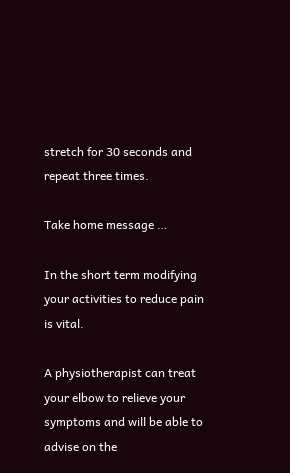stretch for 30 seconds and repeat three times.

Take home message …

In the short term modifying your activities to reduce pain is vital.

A physiotherapist can treat your elbow to relieve your symptoms and will be able to advise on the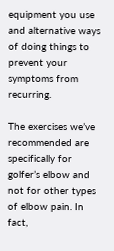equipment you use and alternative ways of doing things to prevent your symptoms from recurring.

The exercises we’ve recommended are specifically for golfer’s elbow and not for other types of elbow pain. In fact,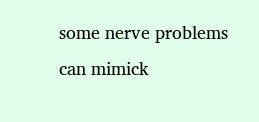some nerve problems can mimick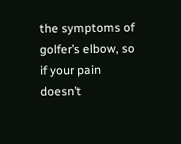the symptoms of golfer’s elbow, so if your pain doesn’t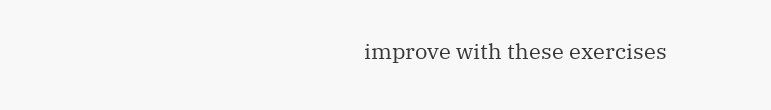improve with these exercises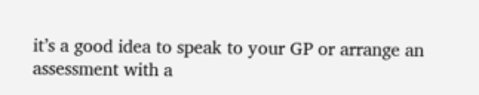it’s a good idea to speak to your GP or arrange an assessment with a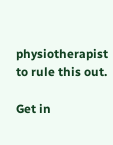physiotherapist to rule this out.

Get in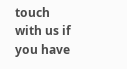touch with us if you have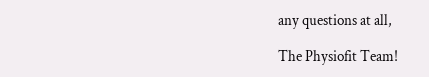any questions at all,

The Physiofit Team!